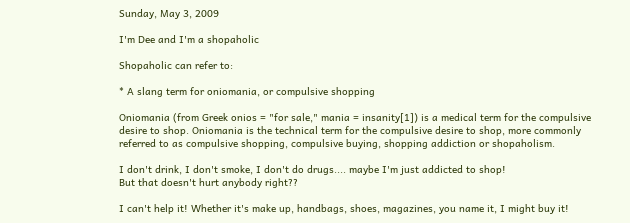Sunday, May 3, 2009

I'm Dee and I'm a shopaholic

Shopaholic can refer to:

* A slang term for oniomania, or compulsive shopping

Oniomania (from Greek onios = "for sale," mania = insanity[1]) is a medical term for the compulsive desire to shop. Oniomania is the technical term for the compulsive desire to shop, more commonly referred to as compulsive shopping, compulsive buying, shopping addiction or shopaholism.

I don't drink, I don't smoke, I don't do drugs.... maybe I'm just addicted to shop!
But that doesn't hurt anybody right??

I can't help it! Whether it's make up, handbags, shoes, magazines, you name it, I might buy it!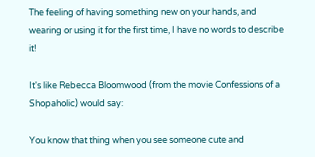The feeling of having something new on your hands, and wearing or using it for the first time, I have no words to describe it!

It's like Rebecca Bloomwood (from the movie Confessions of a Shopaholic) would say:

You know that thing when you see someone cute and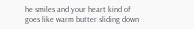he smiles and your heart kind of goes like warm butter sliding down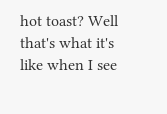hot toast? Well that's what it's like when I see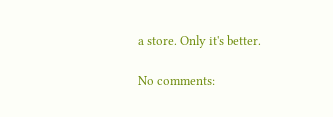a store. Only it's better.

No comments: